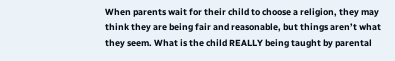When parents wait for their child to choose a religion, they may think they are being fair and reasonable, but things aren’t what they seem. What is the child REALLY being taught by parental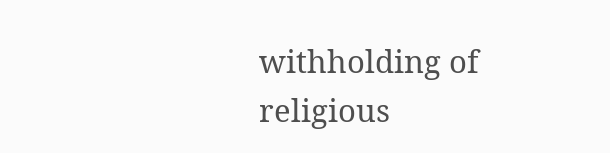withholding of religious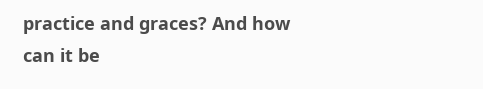practice and graces? And how can it be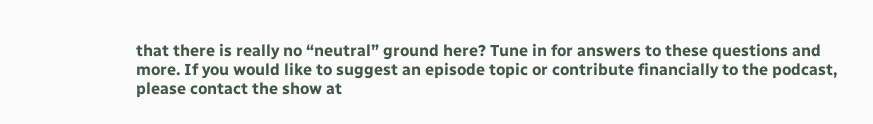that there is really no “neutral” ground here? Tune in for answers to these questions and more. If you would like to suggest an episode topic or contribute financially to the podcast, please contact the show at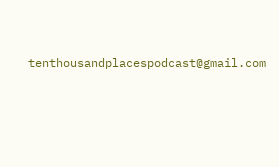tenthousandplacespodcast@gmail.com